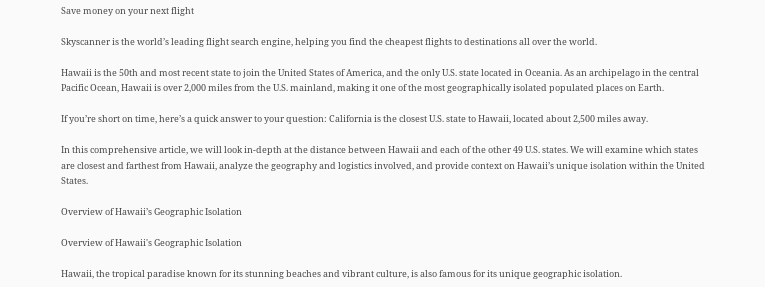Save money on your next flight

Skyscanner is the world’s leading flight search engine, helping you find the cheapest flights to destinations all over the world.

Hawaii is the 50th and most recent state to join the United States of America, and the only U.S. state located in Oceania. As an archipelago in the central Pacific Ocean, Hawaii is over 2,000 miles from the U.S. mainland, making it one of the most geographically isolated populated places on Earth.

If you’re short on time, here’s a quick answer to your question: California is the closest U.S. state to Hawaii, located about 2,500 miles away.

In this comprehensive article, we will look in-depth at the distance between Hawaii and each of the other 49 U.S. states. We will examine which states are closest and farthest from Hawaii, analyze the geography and logistics involved, and provide context on Hawaii’s unique isolation within the United States.

Overview of Hawaii’s Geographic Isolation

Overview of Hawaii's Geographic Isolation

Hawaii, the tropical paradise known for its stunning beaches and vibrant culture, is also famous for its unique geographic isolation.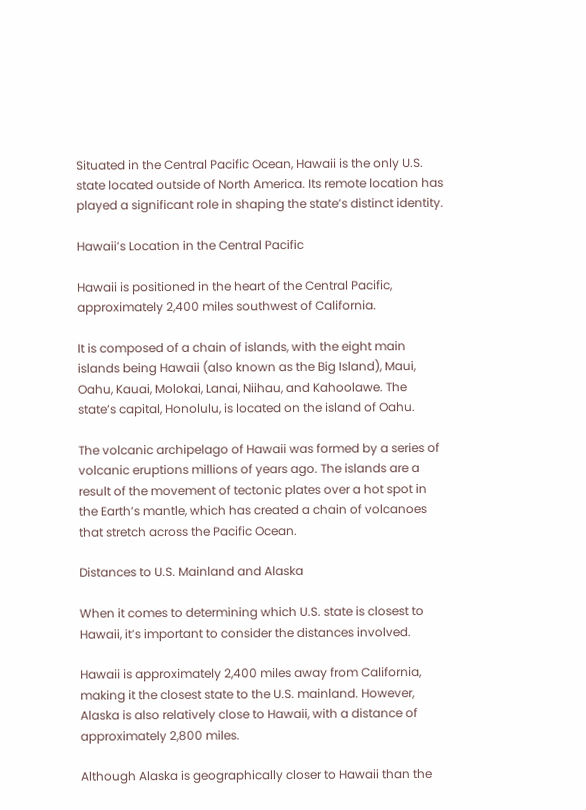Situated in the Central Pacific Ocean, Hawaii is the only U.S. state located outside of North America. Its remote location has played a significant role in shaping the state’s distinct identity.

Hawaii’s Location in the Central Pacific

Hawaii is positioned in the heart of the Central Pacific, approximately 2,400 miles southwest of California.

It is composed of a chain of islands, with the eight main islands being Hawaii (also known as the Big Island), Maui, Oahu, Kauai, Molokai, Lanai, Niihau, and Kahoolawe. The state’s capital, Honolulu, is located on the island of Oahu.

The volcanic archipelago of Hawaii was formed by a series of volcanic eruptions millions of years ago. The islands are a result of the movement of tectonic plates over a hot spot in the Earth’s mantle, which has created a chain of volcanoes that stretch across the Pacific Ocean.

Distances to U.S. Mainland and Alaska

When it comes to determining which U.S. state is closest to Hawaii, it’s important to consider the distances involved.

Hawaii is approximately 2,400 miles away from California, making it the closest state to the U.S. mainland. However, Alaska is also relatively close to Hawaii, with a distance of approximately 2,800 miles.

Although Alaska is geographically closer to Hawaii than the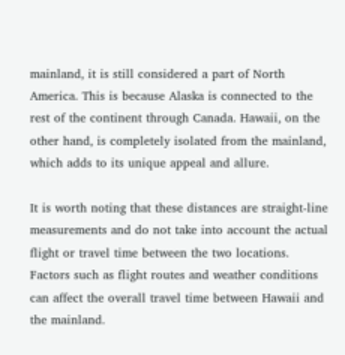mainland, it is still considered a part of North America. This is because Alaska is connected to the rest of the continent through Canada. Hawaii, on the other hand, is completely isolated from the mainland, which adds to its unique appeal and allure.

It is worth noting that these distances are straight-line measurements and do not take into account the actual flight or travel time between the two locations. Factors such as flight routes and weather conditions can affect the overall travel time between Hawaii and the mainland.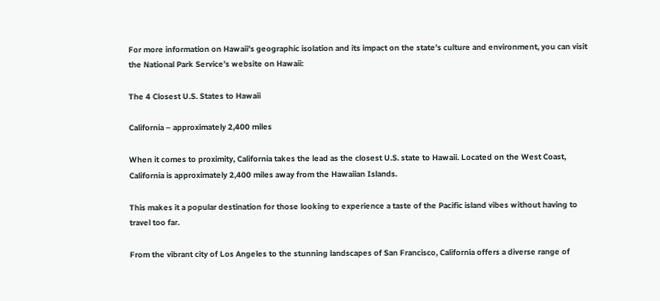For more information on Hawaii’s geographic isolation and its impact on the state’s culture and environment, you can visit the National Park Service’s website on Hawaii:

The 4 Closest U.S. States to Hawaii

California – approximately 2,400 miles

When it comes to proximity, California takes the lead as the closest U.S. state to Hawaii. Located on the West Coast, California is approximately 2,400 miles away from the Hawaiian Islands.

This makes it a popular destination for those looking to experience a taste of the Pacific island vibes without having to travel too far.

From the vibrant city of Los Angeles to the stunning landscapes of San Francisco, California offers a diverse range of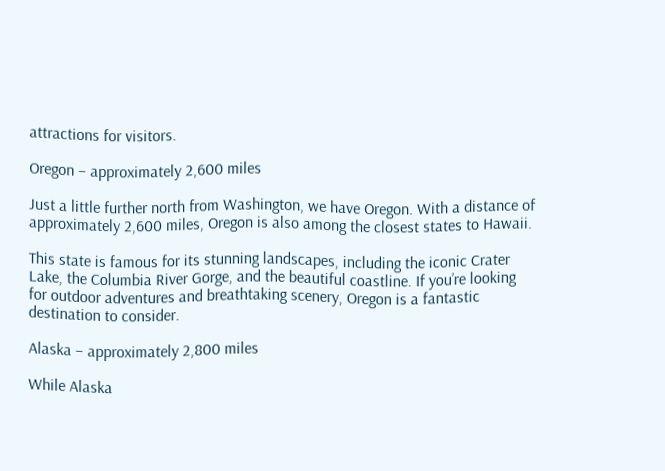attractions for visitors.

Oregon – approximately 2,600 miles

Just a little further north from Washington, we have Oregon. With a distance of approximately 2,600 miles, Oregon is also among the closest states to Hawaii.

This state is famous for its stunning landscapes, including the iconic Crater Lake, the Columbia River Gorge, and the beautiful coastline. If you’re looking for outdoor adventures and breathtaking scenery, Oregon is a fantastic destination to consider.

Alaska – approximately 2,800 miles

While Alaska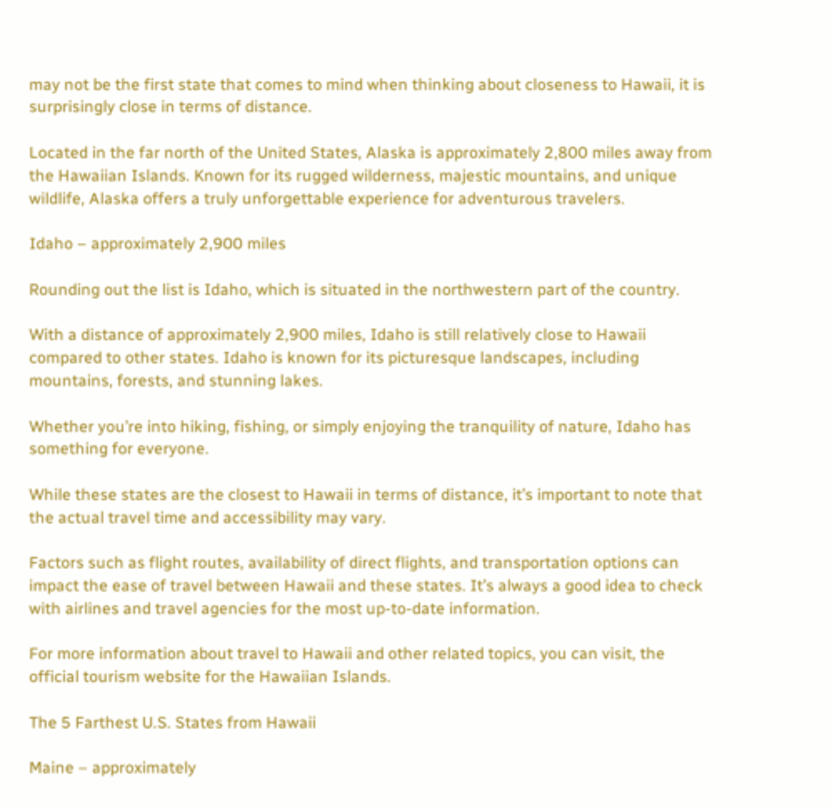may not be the first state that comes to mind when thinking about closeness to Hawaii, it is surprisingly close in terms of distance.

Located in the far north of the United States, Alaska is approximately 2,800 miles away from the Hawaiian Islands. Known for its rugged wilderness, majestic mountains, and unique wildlife, Alaska offers a truly unforgettable experience for adventurous travelers.

Idaho – approximately 2,900 miles

Rounding out the list is Idaho, which is situated in the northwestern part of the country.

With a distance of approximately 2,900 miles, Idaho is still relatively close to Hawaii compared to other states. Idaho is known for its picturesque landscapes, including mountains, forests, and stunning lakes.

Whether you’re into hiking, fishing, or simply enjoying the tranquility of nature, Idaho has something for everyone.

While these states are the closest to Hawaii in terms of distance, it’s important to note that the actual travel time and accessibility may vary.

Factors such as flight routes, availability of direct flights, and transportation options can impact the ease of travel between Hawaii and these states. It’s always a good idea to check with airlines and travel agencies for the most up-to-date information.

For more information about travel to Hawaii and other related topics, you can visit, the official tourism website for the Hawaiian Islands.

The 5 Farthest U.S. States from Hawaii

Maine – approximately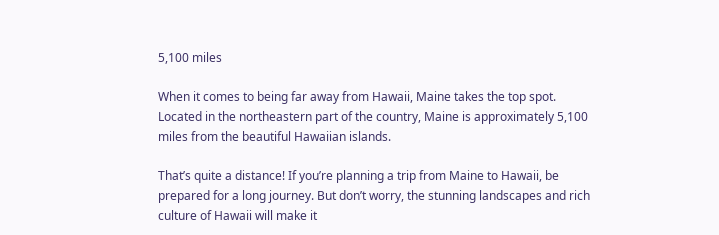5,100 miles

When it comes to being far away from Hawaii, Maine takes the top spot. Located in the northeastern part of the country, Maine is approximately 5,100 miles from the beautiful Hawaiian islands.

That’s quite a distance! If you’re planning a trip from Maine to Hawaii, be prepared for a long journey. But don’t worry, the stunning landscapes and rich culture of Hawaii will make it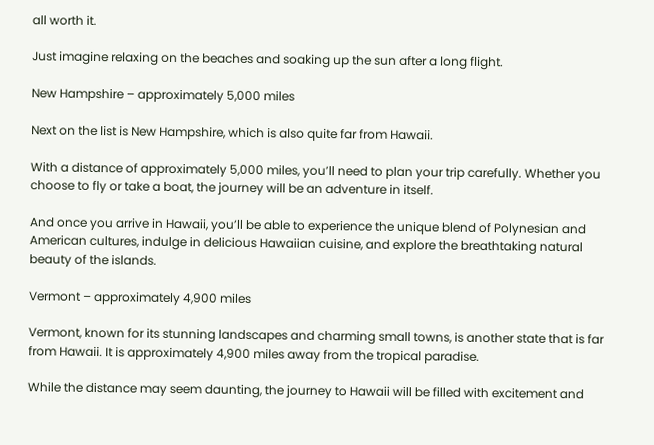all worth it.

Just imagine relaxing on the beaches and soaking up the sun after a long flight.

New Hampshire – approximately 5,000 miles

Next on the list is New Hampshire, which is also quite far from Hawaii.

With a distance of approximately 5,000 miles, you’ll need to plan your trip carefully. Whether you choose to fly or take a boat, the journey will be an adventure in itself.

And once you arrive in Hawaii, you’ll be able to experience the unique blend of Polynesian and American cultures, indulge in delicious Hawaiian cuisine, and explore the breathtaking natural beauty of the islands.

Vermont – approximately 4,900 miles

Vermont, known for its stunning landscapes and charming small towns, is another state that is far from Hawaii. It is approximately 4,900 miles away from the tropical paradise.

While the distance may seem daunting, the journey to Hawaii will be filled with excitement and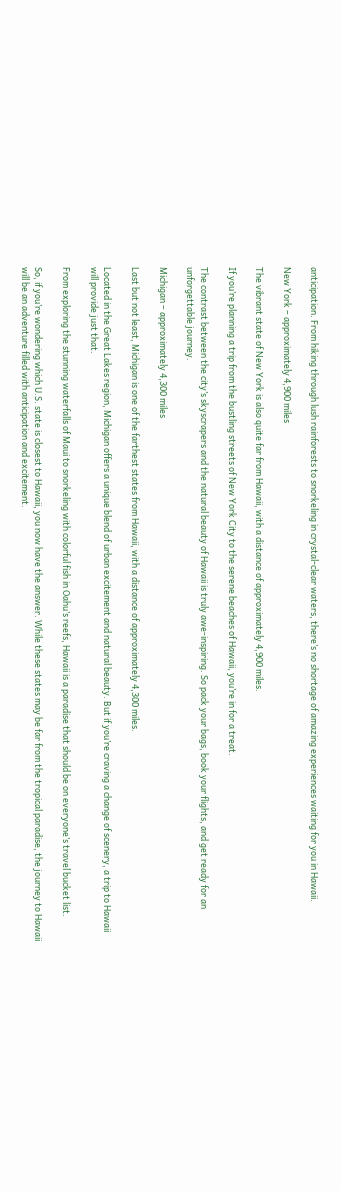anticipation. From hiking through lush rainforests to snorkeling in crystal-clear waters, there’s no shortage of amazing experiences waiting for you in Hawaii.

New York – approximately 4,900 miles

The vibrant state of New York is also quite far from Hawaii, with a distance of approximately 4,900 miles.

If you’re planning a trip from the bustling streets of New York City to the serene beaches of Hawaii, you’re in for a treat.

The contrast between the city’s skyscrapers and the natural beauty of Hawaii is truly awe-inspiring. So pack your bags, book your flights, and get ready for an unforgettable journey.

Michigan – approximately 4,300 miles

Last but not least, Michigan is one of the farthest states from Hawaii, with a distance of approximately 4,300 miles.

Located in the Great Lakes region, Michigan offers a unique blend of urban excitement and natural beauty. But if you’re craving a change of scenery, a trip to Hawaii will provide just that.

From exploring the stunning waterfalls of Maui to snorkeling with colorful fish in Oahu’s reefs, Hawaii is a paradise that should be on everyone’s travel bucket list.

So, if you’re wondering which U.S. state is closest to Hawaii, you now have the answer. While these states may be far from the tropical paradise, the journey to Hawaii will be an adventure filled with anticipation and excitement.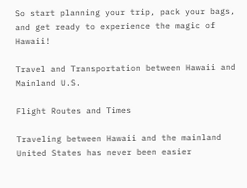So start planning your trip, pack your bags, and get ready to experience the magic of Hawaii!

Travel and Transportation between Hawaii and Mainland U.S.

Flight Routes and Times

Traveling between Hawaii and the mainland United States has never been easier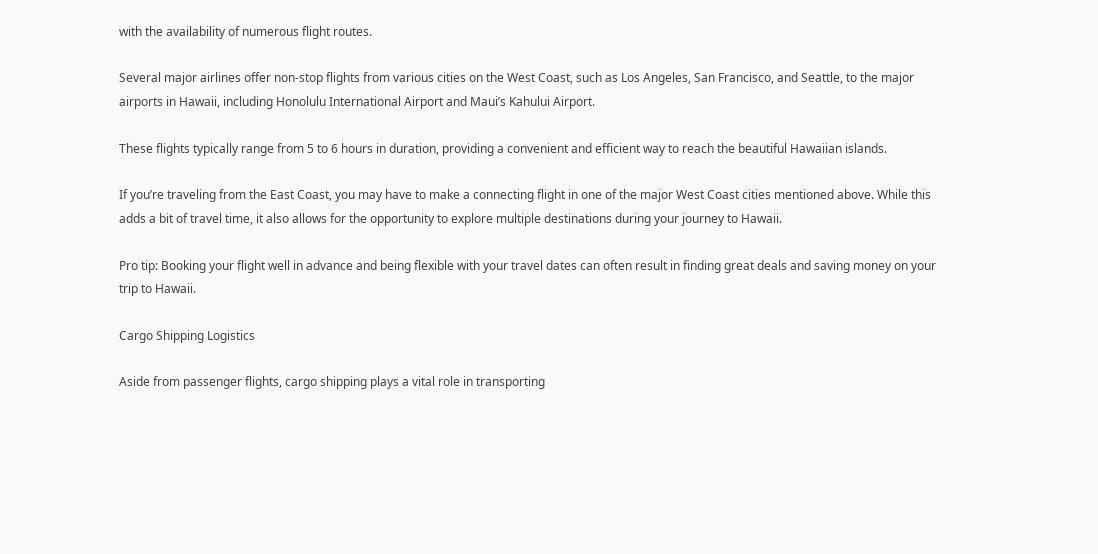with the availability of numerous flight routes.

Several major airlines offer non-stop flights from various cities on the West Coast, such as Los Angeles, San Francisco, and Seattle, to the major airports in Hawaii, including Honolulu International Airport and Maui’s Kahului Airport.

These flights typically range from 5 to 6 hours in duration, providing a convenient and efficient way to reach the beautiful Hawaiian islands.

If you’re traveling from the East Coast, you may have to make a connecting flight in one of the major West Coast cities mentioned above. While this adds a bit of travel time, it also allows for the opportunity to explore multiple destinations during your journey to Hawaii.

Pro tip: Booking your flight well in advance and being flexible with your travel dates can often result in finding great deals and saving money on your trip to Hawaii.

Cargo Shipping Logistics

Aside from passenger flights, cargo shipping plays a vital role in transporting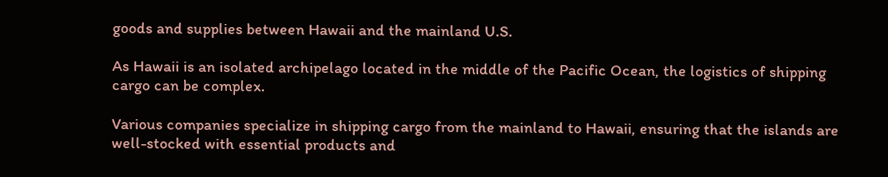goods and supplies between Hawaii and the mainland U.S.

As Hawaii is an isolated archipelago located in the middle of the Pacific Ocean, the logistics of shipping cargo can be complex.

Various companies specialize in shipping cargo from the mainland to Hawaii, ensuring that the islands are well-stocked with essential products and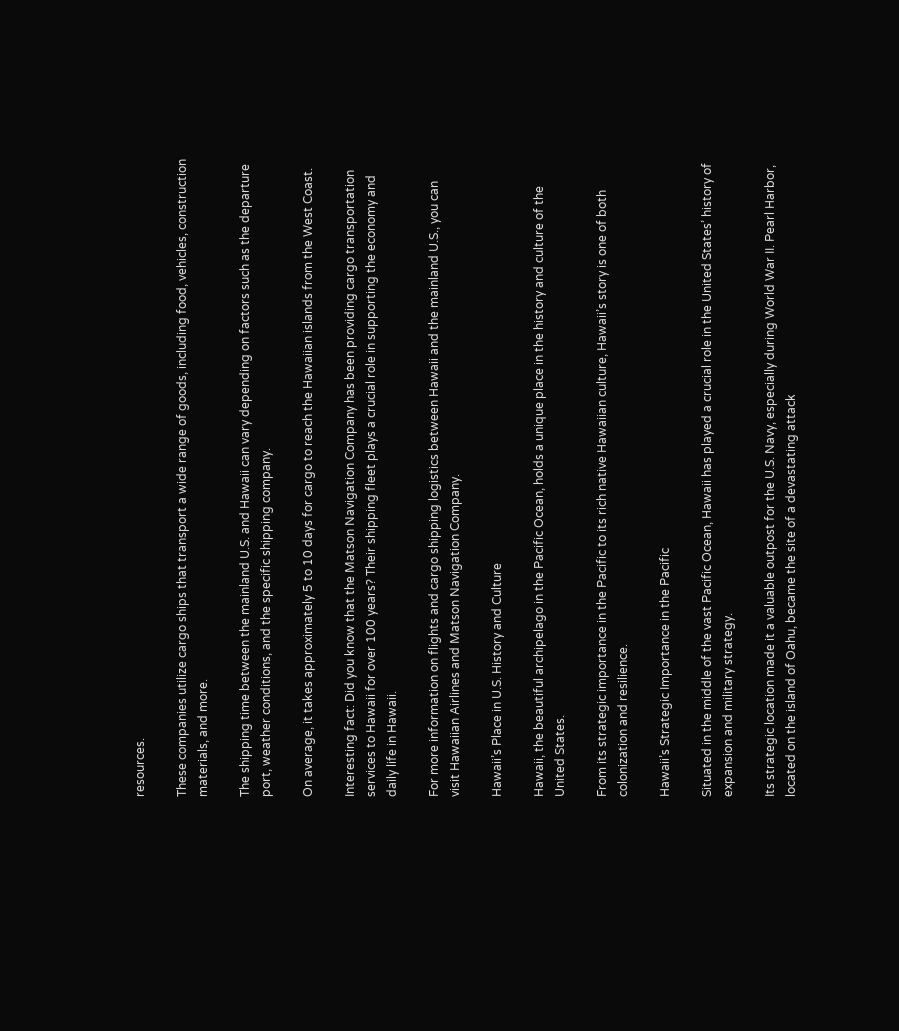resources.

These companies utilize cargo ships that transport a wide range of goods, including food, vehicles, construction materials, and more.

The shipping time between the mainland U.S. and Hawaii can vary depending on factors such as the departure port, weather conditions, and the specific shipping company.

On average, it takes approximately 5 to 10 days for cargo to reach the Hawaiian islands from the West Coast.

Interesting fact: Did you know that the Matson Navigation Company has been providing cargo transportation services to Hawaii for over 100 years? Their shipping fleet plays a crucial role in supporting the economy and daily life in Hawaii.

For more information on flights and cargo shipping logistics between Hawaii and the mainland U.S., you can visit Hawaiian Airlines and Matson Navigation Company.

Hawaii’s Place in U.S. History and Culture

Hawaii, the beautiful archipelago in the Pacific Ocean, holds a unique place in the history and culture of the United States.

From its strategic importance in the Pacific to its rich native Hawaiian culture, Hawaii’s story is one of both colonization and resilience.

Hawaii’s Strategic Importance in the Pacific

Situated in the middle of the vast Pacific Ocean, Hawaii has played a crucial role in the United States’ history of expansion and military strategy.

Its strategic location made it a valuable outpost for the U.S. Navy, especially during World War II. Pearl Harbor, located on the island of Oahu, became the site of a devastating attack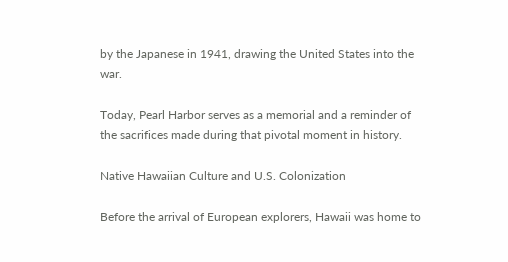by the Japanese in 1941, drawing the United States into the war.

Today, Pearl Harbor serves as a memorial and a reminder of the sacrifices made during that pivotal moment in history.

Native Hawaiian Culture and U.S. Colonization

Before the arrival of European explorers, Hawaii was home to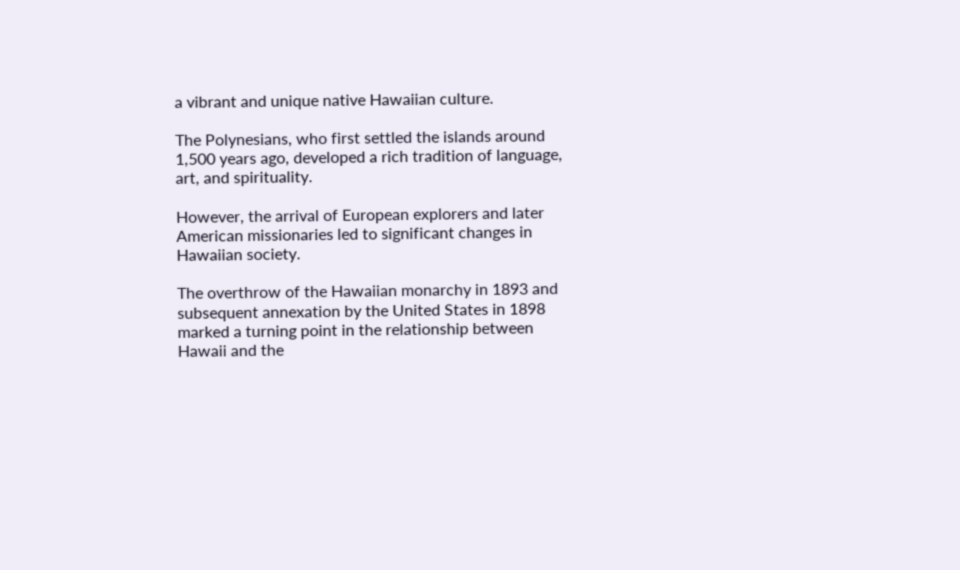a vibrant and unique native Hawaiian culture.

The Polynesians, who first settled the islands around 1,500 years ago, developed a rich tradition of language, art, and spirituality.

However, the arrival of European explorers and later American missionaries led to significant changes in Hawaiian society.

The overthrow of the Hawaiian monarchy in 1893 and subsequent annexation by the United States in 1898 marked a turning point in the relationship between Hawaii and the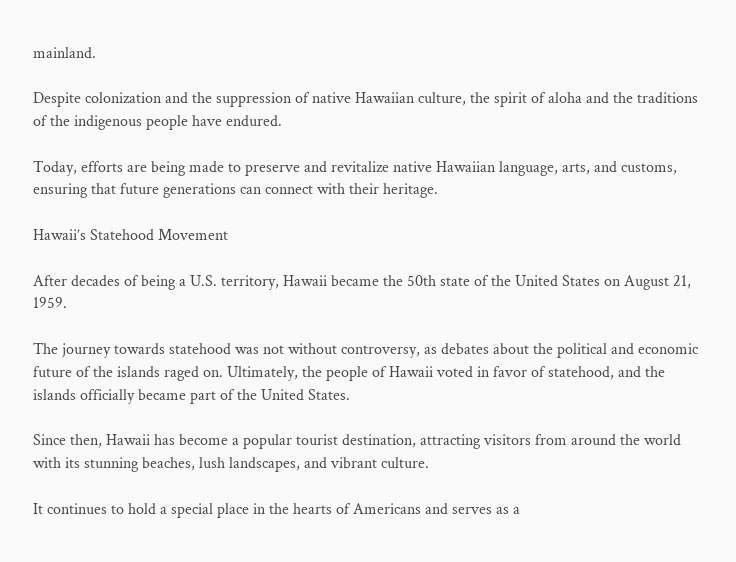mainland.

Despite colonization and the suppression of native Hawaiian culture, the spirit of aloha and the traditions of the indigenous people have endured.

Today, efforts are being made to preserve and revitalize native Hawaiian language, arts, and customs, ensuring that future generations can connect with their heritage.

Hawaii’s Statehood Movement

After decades of being a U.S. territory, Hawaii became the 50th state of the United States on August 21, 1959.

The journey towards statehood was not without controversy, as debates about the political and economic future of the islands raged on. Ultimately, the people of Hawaii voted in favor of statehood, and the islands officially became part of the United States.

Since then, Hawaii has become a popular tourist destination, attracting visitors from around the world with its stunning beaches, lush landscapes, and vibrant culture.

It continues to hold a special place in the hearts of Americans and serves as a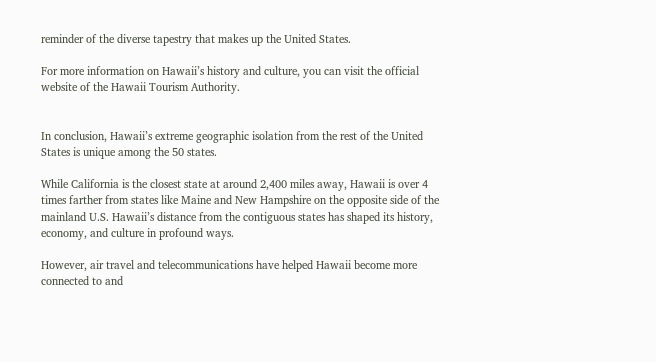reminder of the diverse tapestry that makes up the United States.

For more information on Hawaii’s history and culture, you can visit the official website of the Hawaii Tourism Authority.


In conclusion, Hawaii’s extreme geographic isolation from the rest of the United States is unique among the 50 states.

While California is the closest state at around 2,400 miles away, Hawaii is over 4 times farther from states like Maine and New Hampshire on the opposite side of the mainland U.S. Hawaii’s distance from the contiguous states has shaped its history, economy, and culture in profound ways.

However, air travel and telecommunications have helped Hawaii become more connected to and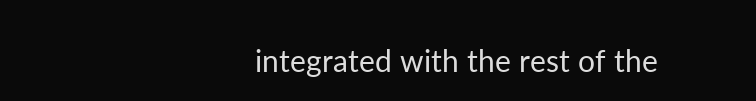integrated with the rest of the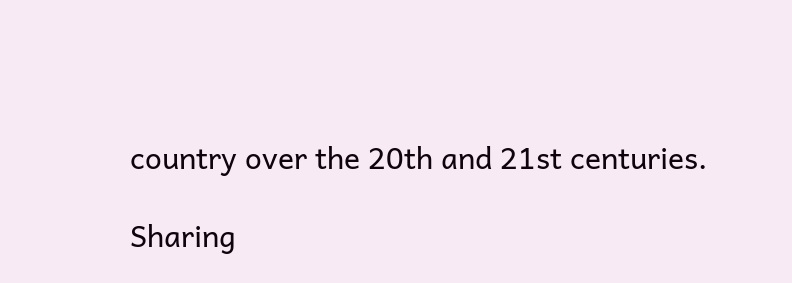country over the 20th and 21st centuries.

Sharing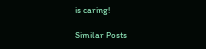is caring!

Similar Posts